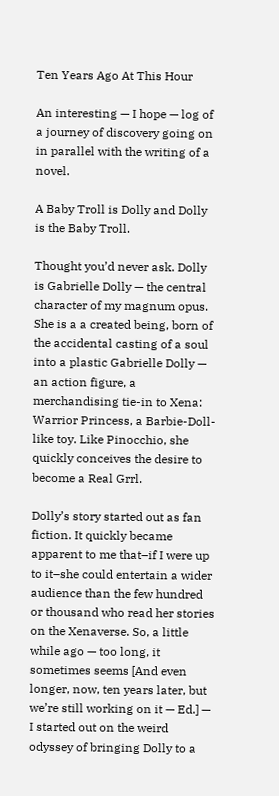Ten Years Ago At This Hour

An interesting — I hope — log of a journey of discovery going on in parallel with the writing of a novel.

A Baby Troll is Dolly and Dolly is the Baby Troll.

Thought you’d never ask. Dolly is Gabrielle Dolly — the central character of my magnum opus. She is a a created being, born of the accidental casting of a soul into a plastic Gabrielle Dolly — an action figure, a merchandising tie-in to Xena: Warrior Princess, a Barbie-Doll-like toy. Like Pinocchio, she quickly conceives the desire to become a Real Grrl.

Dolly’s story started out as fan fiction. It quickly became apparent to me that–if I were up to it–she could entertain a wider audience than the few hundred or thousand who read her stories on the Xenaverse. So, a little while ago — too long, it sometimes seems [And even longer, now, ten years later, but we’re still working on it — Ed.] — I started out on the weird odyssey of bringing Dolly to a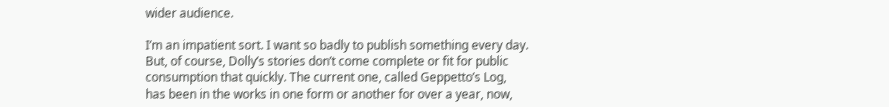wider audience.

I’m an impatient sort. I want so badly to publish something every day. But, of course, Dolly’s stories don’t come complete or fit for public consumption that quickly. The current one, called Geppetto’s Log, has been in the works in one form or another for over a year, now,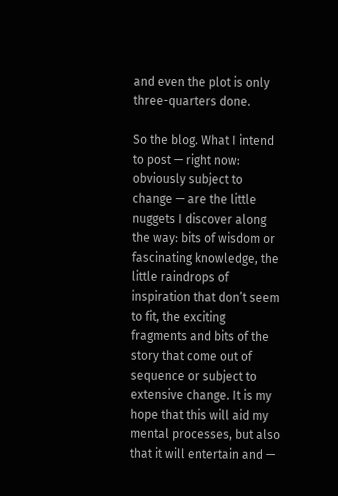and even the plot is only three-quarters done.

So the blog. What I intend to post — right now: obviously subject to change — are the little nuggets I discover along the way: bits of wisdom or fascinating knowledge, the little raindrops of inspiration that don’t seem to fit, the exciting fragments and bits of the story that come out of sequence or subject to extensive change. It is my hope that this will aid my mental processes, but also that it will entertain and —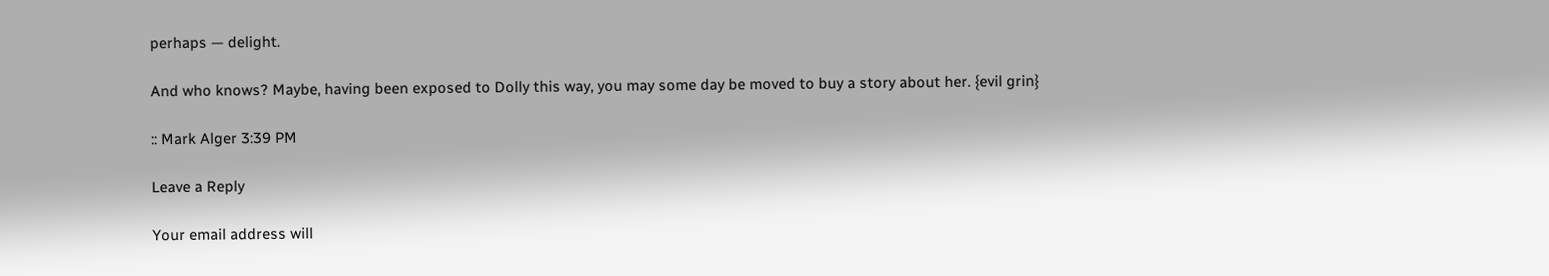perhaps — delight.

And who knows? Maybe, having been exposed to Dolly this way, you may some day be moved to buy a story about her. {evil grin}

:: Mark Alger 3:39 PM

Leave a Reply

Your email address will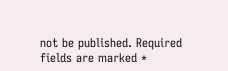not be published. Required fields are marked *